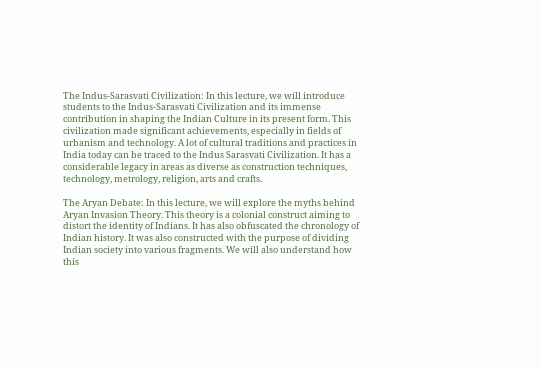The Indus-Sarasvati Civilization: In this lecture, we will introduce students to the Indus-Sarasvati Civilization and its immense contribution in shaping the Indian Culture in its present form. This civilization made significant achievements, especially in fields of urbanism and technology. A lot of cultural traditions and practices in India today can be traced to the Indus Sarasvati Civilization. It has a considerable legacy in areas as diverse as construction techniques, technology, metrology, religion, arts and crafts.

The Aryan Debate: In this lecture, we will explore the myths behind Aryan Invasion Theory. This theory is a colonial construct aiming to distort the identity of Indians. It has also obfuscated the chronology of Indian history. It was also constructed with the purpose of dividing Indian society into various fragments. We will also understand how this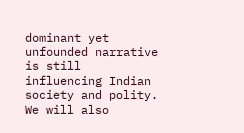dominant yet unfounded narrative is still influencing Indian society and polity. We will also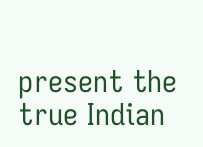present the true Indian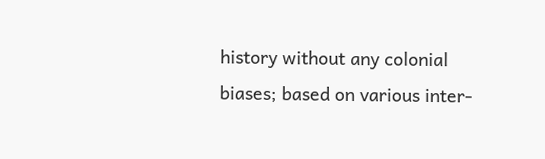history without any colonial biases; based on various inter-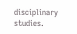disciplinary studies.